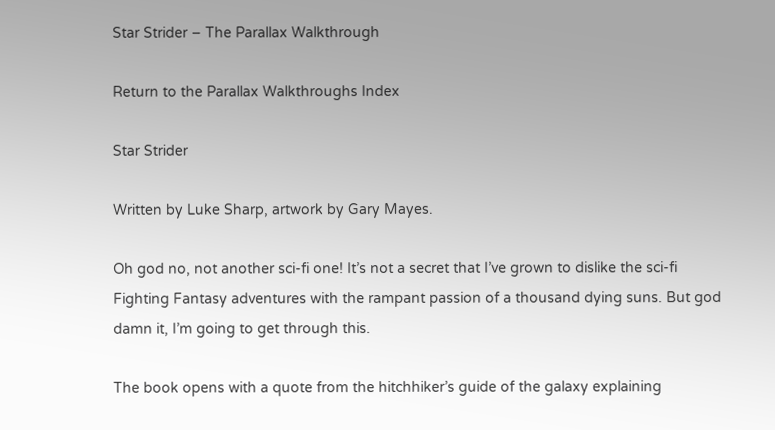Star Strider – The Parallax Walkthrough

Return to the Parallax Walkthroughs Index

Star Strider

Written by Luke Sharp, artwork by Gary Mayes.

Oh god no, not another sci-fi one! It’s not a secret that I’ve grown to dislike the sci-fi Fighting Fantasy adventures with the rampant passion of a thousand dying suns. But god damn it, I’m going to get through this.

The book opens with a quote from the hitchhiker’s guide of the galaxy explaining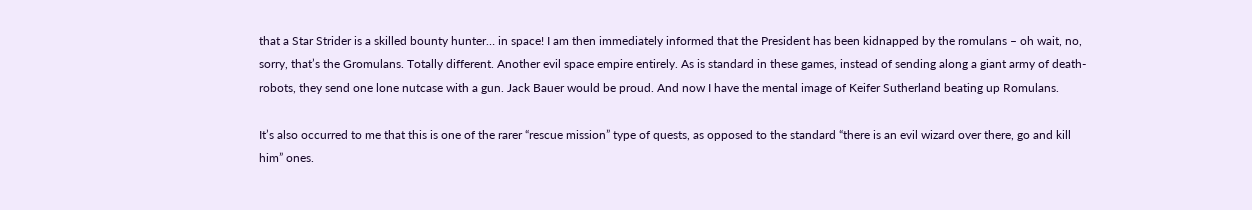that a Star Strider is a skilled bounty hunter… in space! I am then immediately informed that the President has been kidnapped by the romulans – oh wait, no, sorry, that’s the Gromulans. Totally different. Another evil space empire entirely. As is standard in these games, instead of sending along a giant army of death-robots, they send one lone nutcase with a gun. Jack Bauer would be proud. And now I have the mental image of Keifer Sutherland beating up Romulans.

It’s also occurred to me that this is one of the rarer “rescue mission” type of quests, as opposed to the standard “there is an evil wizard over there, go and kill him” ones.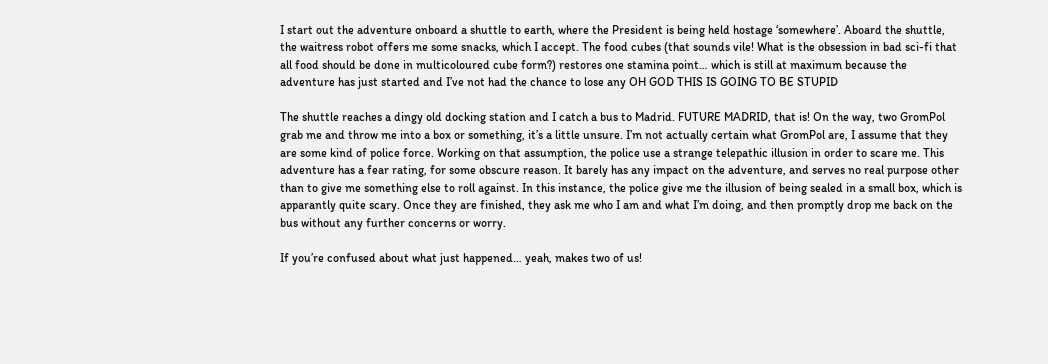I start out the adventure onboard a shuttle to earth, where the President is being held hostage ‘somewhere’. Aboard the shuttle, the waitress robot offers me some snacks, which I accept. The food cubes (that sounds vile! What is the obsession in bad sci-fi that all food should be done in multicoloured cube form?) restores one stamina point… which is still at maximum because the adventure has just started and I’ve not had the chance to lose any OH GOD THIS IS GOING TO BE STUPID

The shuttle reaches a dingy old docking station and I catch a bus to Madrid. FUTURE MADRID, that is! On the way, two GromPol grab me and throw me into a box or something, it’s a little unsure. I’m not actually certain what GromPol are, I assume that they are some kind of police force. Working on that assumption, the police use a strange telepathic illusion in order to scare me. This adventure has a fear rating, for some obscure reason. It barely has any impact on the adventure, and serves no real purpose other than to give me something else to roll against. In this instance, the police give me the illusion of being sealed in a small box, which is apparantly quite scary. Once they are finished, they ask me who I am and what I’m doing, and then promptly drop me back on the bus without any further concerns or worry.

If you’re confused about what just happened… yeah, makes two of us!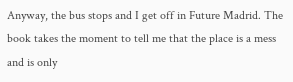Anyway, the bus stops and I get off in Future Madrid. The book takes the moment to tell me that the place is a mess and is only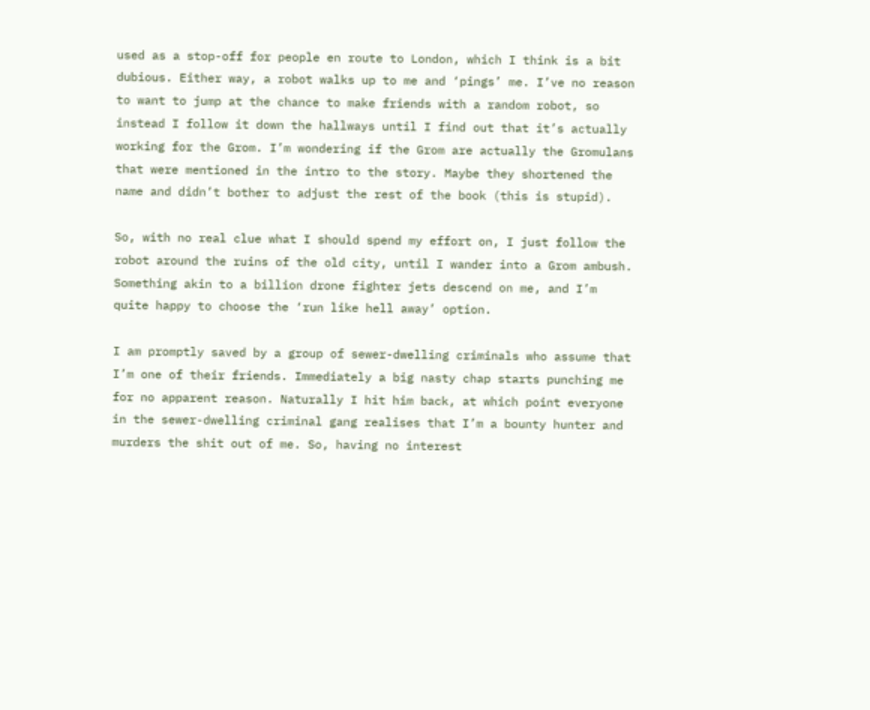used as a stop-off for people en route to London, which I think is a bit dubious. Either way, a robot walks up to me and ‘pings’ me. I’ve no reason to want to jump at the chance to make friends with a random robot, so instead I follow it down the hallways until I find out that it’s actually working for the Grom. I’m wondering if the Grom are actually the Gromulans that were mentioned in the intro to the story. Maybe they shortened the name and didn’t bother to adjust the rest of the book (this is stupid).

So, with no real clue what I should spend my effort on, I just follow the robot around the ruins of the old city, until I wander into a Grom ambush. Something akin to a billion drone fighter jets descend on me, and I’m quite happy to choose the ‘run like hell away’ option.

I am promptly saved by a group of sewer-dwelling criminals who assume that I’m one of their friends. Immediately a big nasty chap starts punching me for no apparent reason. Naturally I hit him back, at which point everyone in the sewer-dwelling criminal gang realises that I’m a bounty hunter and murders the shit out of me. So, having no interest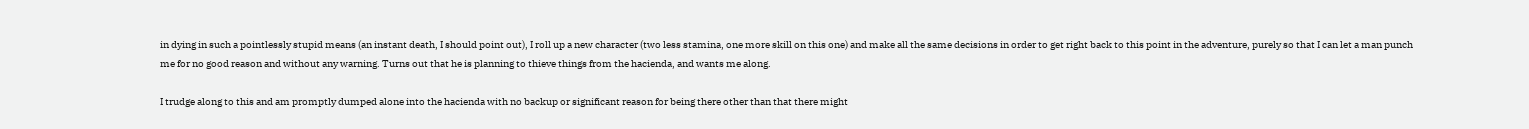in dying in such a pointlessly stupid means (an instant death, I should point out), I roll up a new character (two less stamina, one more skill on this one) and make all the same decisions in order to get right back to this point in the adventure, purely so that I can let a man punch me for no good reason and without any warning. Turns out that he is planning to thieve things from the hacienda, and wants me along.

I trudge along to this and am promptly dumped alone into the hacienda with no backup or significant reason for being there other than that there might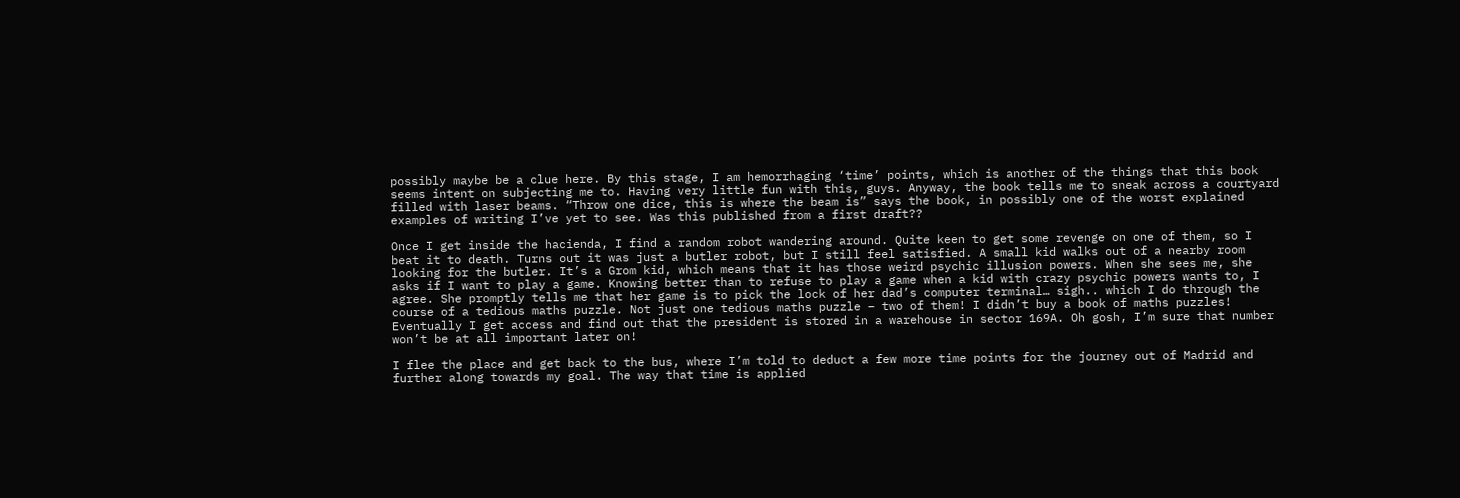possibly maybe be a clue here. By this stage, I am hemorrhaging ‘time’ points, which is another of the things that this book seems intent on subjecting me to. Having very little fun with this, guys. Anyway, the book tells me to sneak across a courtyard filled with laser beams. “Throw one dice, this is where the beam is” says the book, in possibly one of the worst explained examples of writing I’ve yet to see. Was this published from a first draft??

Once I get inside the hacienda, I find a random robot wandering around. Quite keen to get some revenge on one of them, so I beat it to death. Turns out it was just a butler robot, but I still feel satisfied. A small kid walks out of a nearby room looking for the butler. It’s a Grom kid, which means that it has those weird psychic illusion powers. When she sees me, she asks if I want to play a game. Knowing better than to refuse to play a game when a kid with crazy psychic powers wants to, I agree. She promptly tells me that her game is to pick the lock of her dad’s computer terminal… sigh.. which I do through the course of a tedious maths puzzle. Not just one tedious maths puzzle – two of them! I didn’t buy a book of maths puzzles! Eventually I get access and find out that the president is stored in a warehouse in sector 169A. Oh gosh, I’m sure that number won’t be at all important later on!

I flee the place and get back to the bus, where I’m told to deduct a few more time points for the journey out of Madrid and further along towards my goal. The way that time is applied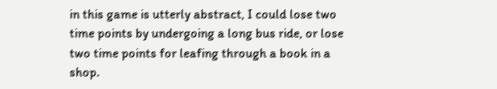in this game is utterly abstract, I could lose two time points by undergoing a long bus ride, or lose two time points for leafing through a book in a shop.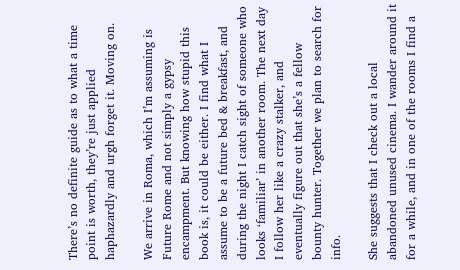There’s no definite guide as to what a time point is worth, they’re just applied haphazardly and urgh forget it. Moving on.

We arrive in Roma, which I’m assuming is Future Rome and not simply a gypsy encampment. But knowing how stupid this book is, it could be either. I find what I assume to be a future bed & breakfast, and during the night I catch sight of someone who looks ‘familiar’ in another room. The next day I follow her like a crazy stalker, and eventually figure out that she’s a fellow bounty hunter. Together we plan to search for info.

She suggests that I check out a local abandoned unused cinema. I wander around it for a while, and in one of the rooms I find a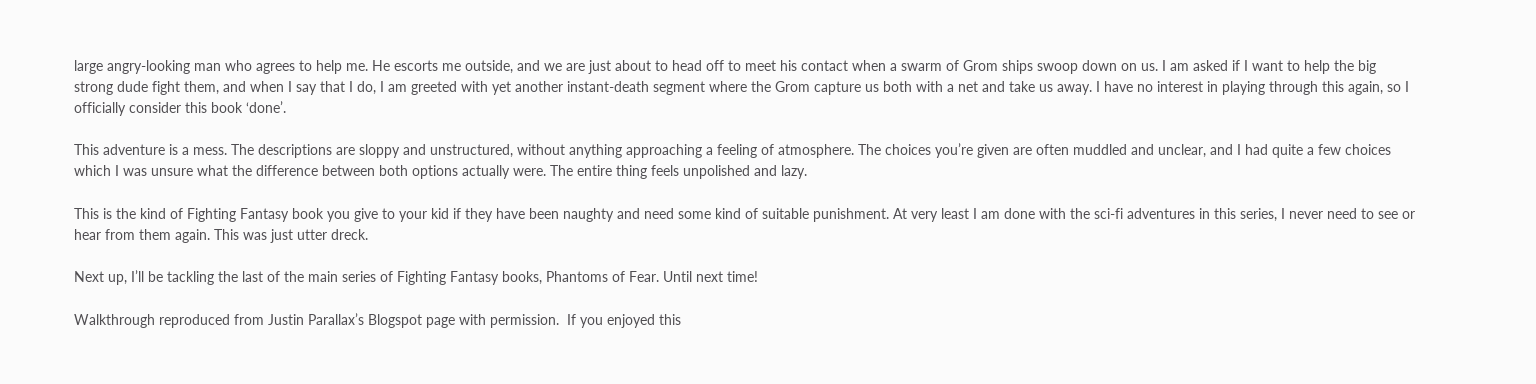large angry-looking man who agrees to help me. He escorts me outside, and we are just about to head off to meet his contact when a swarm of Grom ships swoop down on us. I am asked if I want to help the big strong dude fight them, and when I say that I do, I am greeted with yet another instant-death segment where the Grom capture us both with a net and take us away. I have no interest in playing through this again, so I officially consider this book ‘done’.

This adventure is a mess. The descriptions are sloppy and unstructured, without anything approaching a feeling of atmosphere. The choices you’re given are often muddled and unclear, and I had quite a few choices which I was unsure what the difference between both options actually were. The entire thing feels unpolished and lazy.

This is the kind of Fighting Fantasy book you give to your kid if they have been naughty and need some kind of suitable punishment. At very least I am done with the sci-fi adventures in this series, I never need to see or hear from them again. This was just utter dreck.

Next up, I’ll be tackling the last of the main series of Fighting Fantasy books, Phantoms of Fear. Until next time!

Walkthrough reproduced from Justin Parallax’s Blogspot page with permission.  If you enjoyed this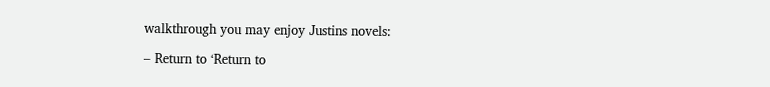walkthrough you may enjoy Justins novels:

– Return to ‘Return to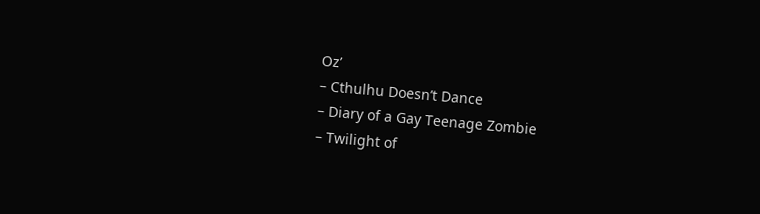Oz’
– Cthulhu Doesn’t Dance
– Diary of a Gay Teenage Zombie
– Twilight of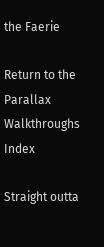the Faerie

Return to the Parallax Walkthroughs Index

Straight outta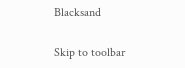Blacksand

Skip to toolbar